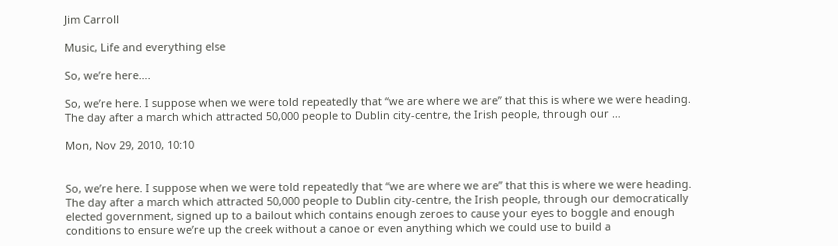Jim Carroll

Music, Life and everything else

So, we’re here….

So, we’re here. I suppose when we were told repeatedly that “we are where we are” that this is where we were heading. The day after a march which attracted 50,000 people to Dublin city-centre, the Irish people, through our …

Mon, Nov 29, 2010, 10:10


So, we’re here. I suppose when we were told repeatedly that “we are where we are” that this is where we were heading. The day after a march which attracted 50,000 people to Dublin city-centre, the Irish people, through our democratically elected government, signed up to a bailout which contains enough zeroes to cause your eyes to boggle and enough conditions to ensure we’re up the creek without a canoe or even anything which we could use to build a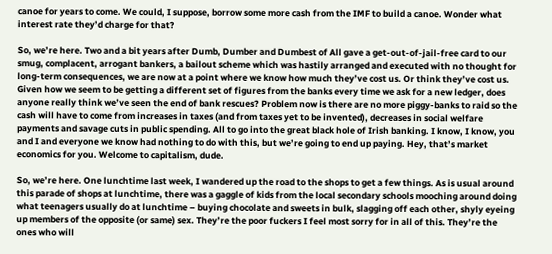canoe for years to come. We could, I suppose, borrow some more cash from the IMF to build a canoe. Wonder what interest rate they’d charge for that?

So, we’re here. Two and a bit years after Dumb, Dumber and Dumbest of All gave a get-out-of-jail-free card to our smug, complacent, arrogant bankers, a bailout scheme which was hastily arranged and executed with no thought for long-term consequences, we are now at a point where we know how much they’ve cost us. Or think they’ve cost us. Given how we seem to be getting a different set of figures from the banks every time we ask for a new ledger, does anyone really think we’ve seen the end of bank rescues? Problem now is there are no more piggy-banks to raid so the cash will have to come from increases in taxes (and from taxes yet to be invented), decreases in social welfare payments and savage cuts in public spending. All to go into the great black hole of Irish banking. I know, I know, you and I and everyone we know had nothing to do with this, but we’re going to end up paying. Hey, that’s market economics for you. Welcome to capitalism, dude.

So, we’re here. One lunchtime last week, I wandered up the road to the shops to get a few things. As is usual around this parade of shops at lunchtime, there was a gaggle of kids from the local secondary schools mooching around doing what teenagers usually do at lunchtime – buying chocolate and sweets in bulk, slagging off each other, shyly eyeing up members of the opposite (or same) sex. They’re the poor fuckers I feel most sorry for in all of this. They’re the ones who will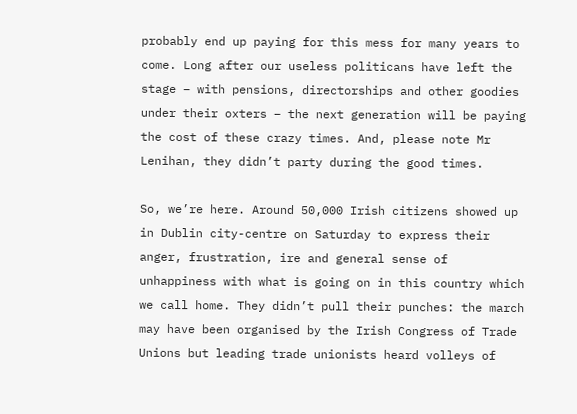probably end up paying for this mess for many years to come. Long after our useless politicans have left the stage – with pensions, directorships and other goodies under their oxters – the next generation will be paying the cost of these crazy times. And, please note Mr Lenihan, they didn’t party during the good times.

So, we’re here. Around 50,000 Irish citizens showed up in Dublin city-centre on Saturday to express their anger, frustration, ire and general sense of unhappiness with what is going on in this country which we call home. They didn’t pull their punches: the march may have been organised by the Irish Congress of Trade Unions but leading trade unionists heard volleys of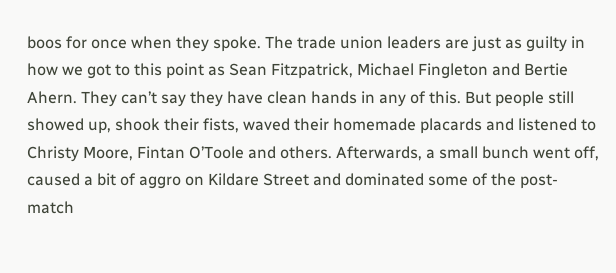boos for once when they spoke. The trade union leaders are just as guilty in how we got to this point as Sean Fitzpatrick, Michael Fingleton and Bertie Ahern. They can’t say they have clean hands in any of this. But people still showed up, shook their fists, waved their homemade placards and listened to Christy Moore, Fintan O’Toole and others. Afterwards, a small bunch went off, caused a bit of aggro on Kildare Street and dominated some of the post-match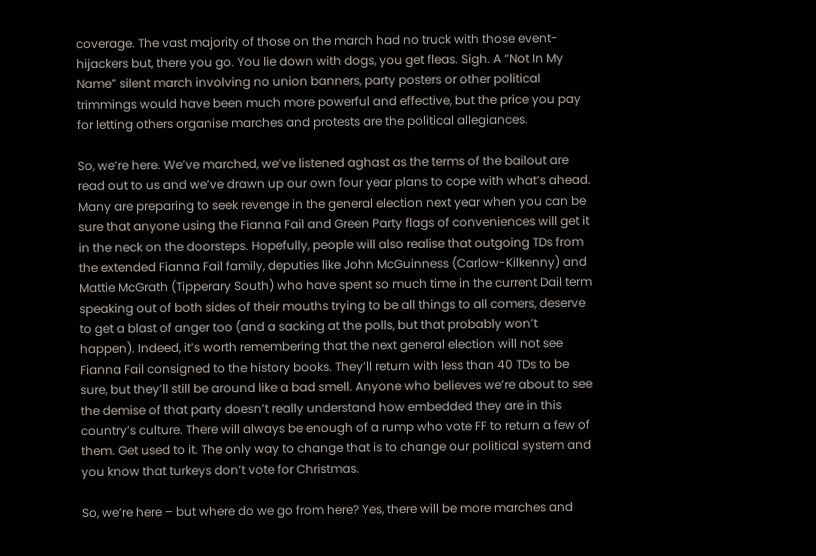coverage. The vast majority of those on the march had no truck with those event-hijackers but, there you go. You lie down with dogs, you get fleas. Sigh. A “Not In My Name” silent march involving no union banners, party posters or other political trimmings would have been much more powerful and effective, but the price you pay for letting others organise marches and protests are the political allegiances.

So, we’re here. We’ve marched, we’ve listened aghast as the terms of the bailout are read out to us and we’ve drawn up our own four year plans to cope with what’s ahead. Many are preparing to seek revenge in the general election next year when you can be sure that anyone using the Fianna Fail and Green Party flags of conveniences will get it in the neck on the doorsteps. Hopefully, people will also realise that outgoing TDs from the extended Fianna Fail family, deputies like John McGuinness (Carlow-Kilkenny) and Mattie McGrath (Tipperary South) who have spent so much time in the current Dail term speaking out of both sides of their mouths trying to be all things to all comers, deserve to get a blast of anger too (and a sacking at the polls, but that probably won’t happen). Indeed, it’s worth remembering that the next general election will not see Fianna Fail consigned to the history books. They’ll return with less than 40 TDs to be sure, but they’ll still be around like a bad smell. Anyone who believes we’re about to see the demise of that party doesn’t really understand how embedded they are in this country’s culture. There will always be enough of a rump who vote FF to return a few of them. Get used to it. The only way to change that is to change our political system and you know that turkeys don’t vote for Christmas.

So, we’re here – but where do we go from here? Yes, there will be more marches and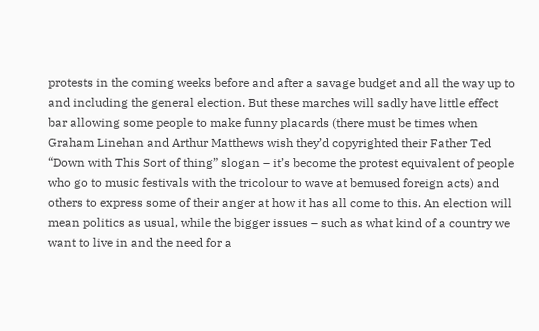protests in the coming weeks before and after a savage budget and all the way up to and including the general election. But these marches will sadly have little effect bar allowing some people to make funny placards (there must be times when Graham Linehan and Arthur Matthews wish they’d copyrighted their Father Ted “Down with This Sort of thing” slogan – it’s become the protest equivalent of people who go to music festivals with the tricolour to wave at bemused foreign acts) and others to express some of their anger at how it has all come to this. An election will mean politics as usual, while the bigger issues – such as what kind of a country we want to live in and the need for a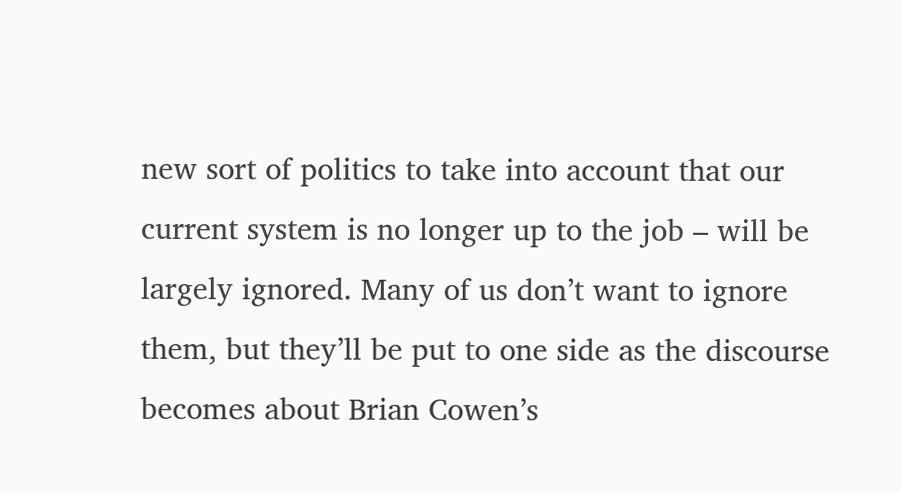new sort of politics to take into account that our current system is no longer up to the job – will be largely ignored. Many of us don’t want to ignore them, but they’ll be put to one side as the discourse becomes about Brian Cowen’s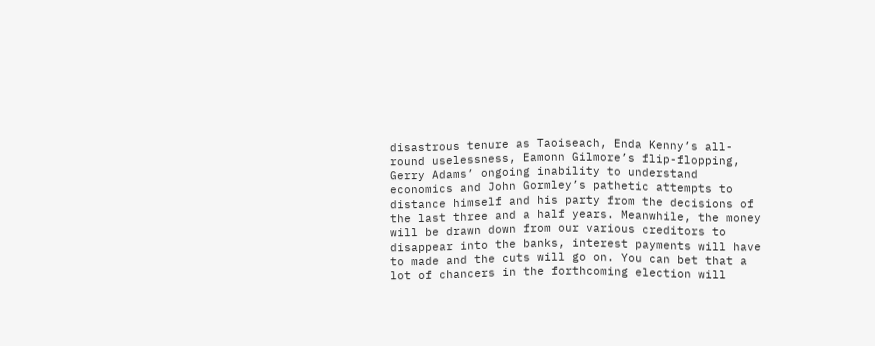disastrous tenure as Taoiseach, Enda Kenny’s all-round uselessness, Eamonn Gilmore’s flip-flopping, Gerry Adams’ ongoing inability to understand economics and John Gormley’s pathetic attempts to distance himself and his party from the decisions of the last three and a half years. Meanwhile, the money will be drawn down from our various creditors to disappear into the banks, interest payments will have to made and the cuts will go on. You can bet that a lot of chancers in the forthcoming election will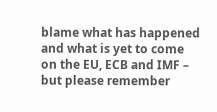blame what has happened and what is yet to come on the EU, ECB and IMF – but please remember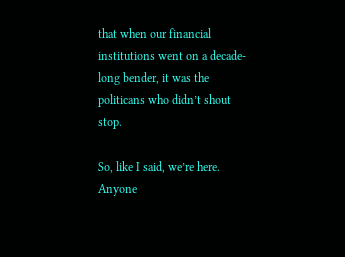that when our financial institutions went on a decade-long bender, it was the politicans who didn’t shout stop.

So, like I said, we’re here. Anyone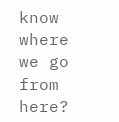know where we go from here?